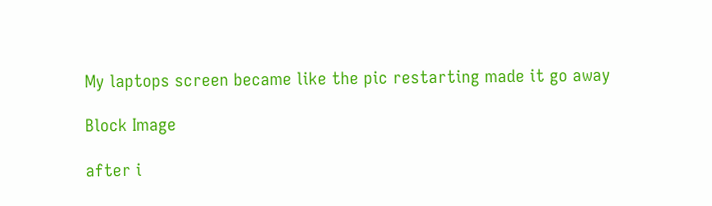My laptops screen became like the pic restarting made it go away

Block Image

after i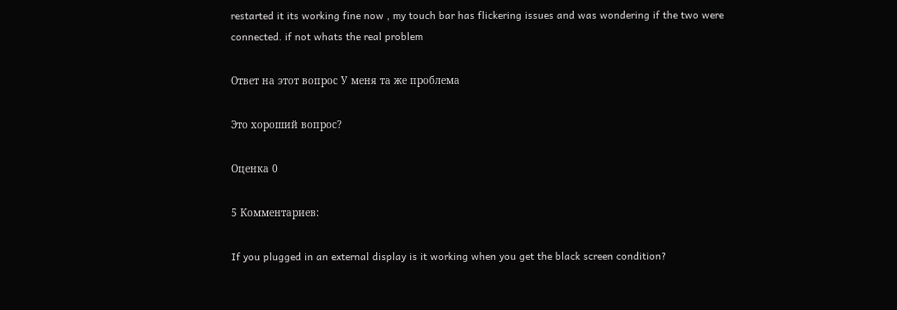restarted it its working fine now , my touch bar has flickering issues and was wondering if the two were connected. if not whats the real problem

Ответ на этот вопрос У меня та же проблема

Это хороший вопрос?

Оценка 0

5 Комментариев:

If you plugged in an external display is it working when you get the black screen condition?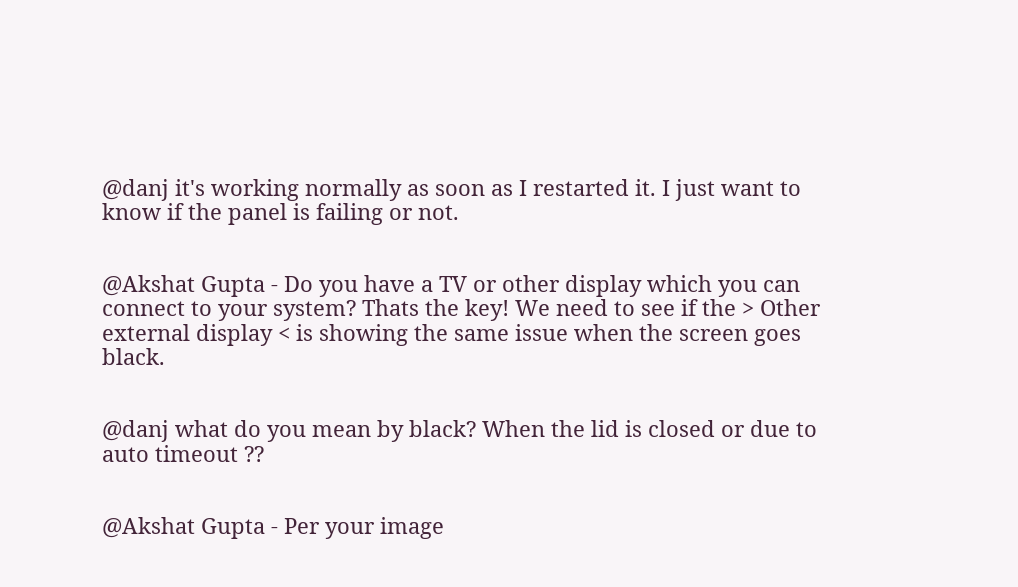@danj it's working normally as soon as I restarted it. I just want to know if the panel is failing or not.


@Akshat Gupta - Do you have a TV or other display which you can connect to your system? Thats the key! We need to see if the > Other external display < is showing the same issue when the screen goes black.


@danj what do you mean by black? When the lid is closed or due to auto timeout ??


@Akshat Gupta - Per your image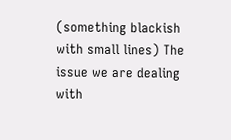(something blackish with small lines) The issue we are dealing with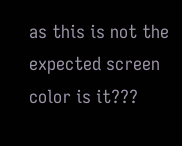as this is not the expected screen color is it???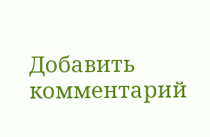Добавить комментарий